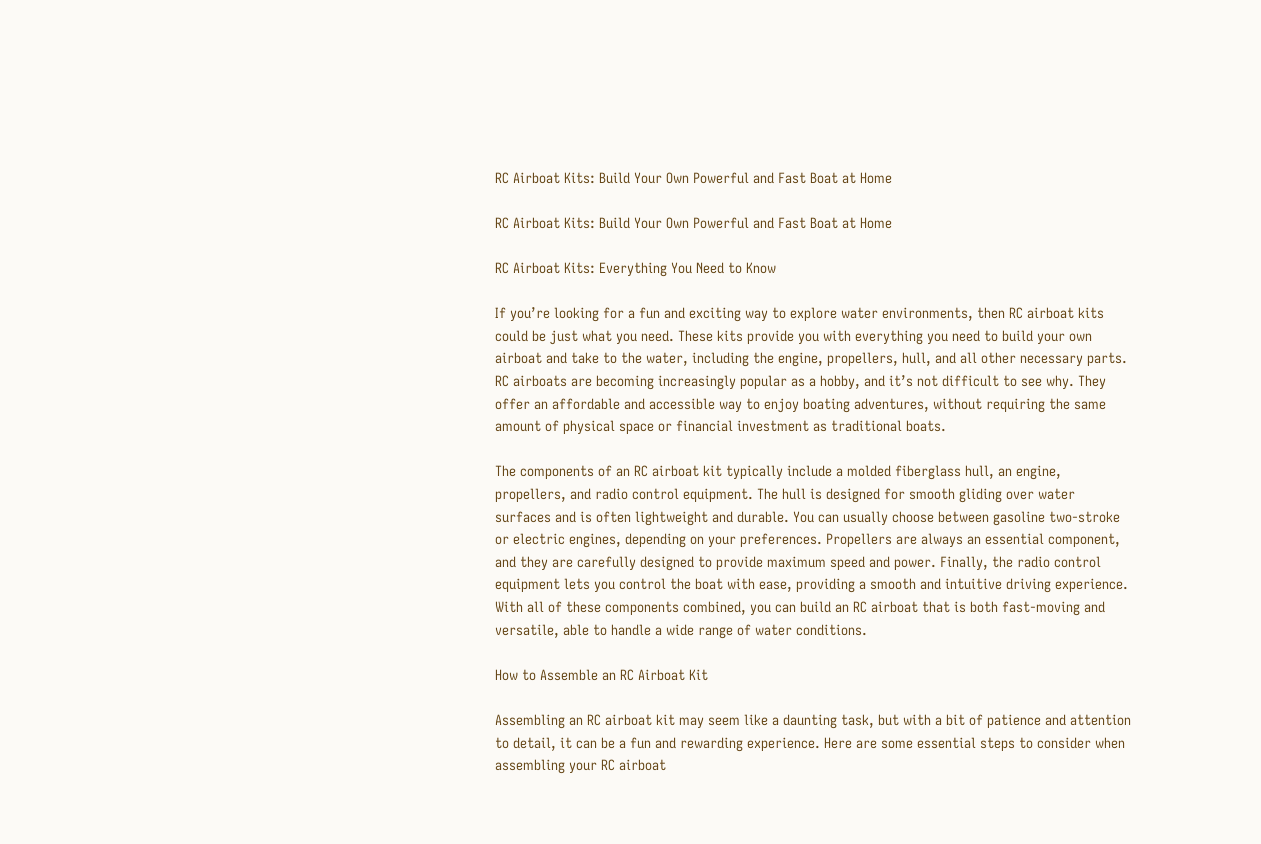RC Airboat Kits: Build Your Own Powerful and Fast Boat at Home

RC Airboat Kits: Build Your Own Powerful and Fast Boat at Home

RC Airboat Kits: Everything You Need to Know

If you’re looking for a fun and exciting way to explore water environments, then RC airboat kits could be just what you need. These kits provide you with everything you need to build your own airboat and take to the water, including the engine, propellers, hull, and all other necessary parts. RC airboats are becoming increasingly popular as a hobby, and it’s not difficult to see why. They offer an affordable and accessible way to enjoy boating adventures, without requiring the same amount of physical space or financial investment as traditional boats.

The components of an RC airboat kit typically include a molded fiberglass hull, an engine, propellers, and radio control equipment. The hull is designed for smooth gliding over water surfaces and is often lightweight and durable. You can usually choose between gasoline two-stroke or electric engines, depending on your preferences. Propellers are always an essential component, and they are carefully designed to provide maximum speed and power. Finally, the radio control equipment lets you control the boat with ease, providing a smooth and intuitive driving experience. With all of these components combined, you can build an RC airboat that is both fast-moving and versatile, able to handle a wide range of water conditions.

How to Assemble an RC Airboat Kit

Assembling an RC airboat kit may seem like a daunting task, but with a bit of patience and attention to detail, it can be a fun and rewarding experience. Here are some essential steps to consider when assembling your RC airboat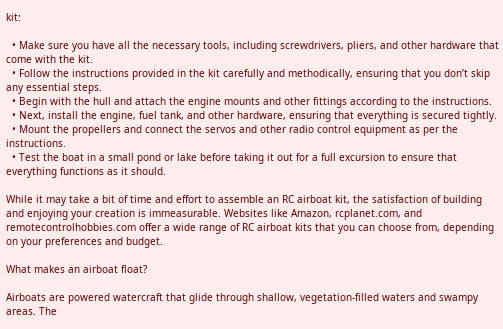kit:

  • Make sure you have all the necessary tools, including screwdrivers, pliers, and other hardware that come with the kit.
  • Follow the instructions provided in the kit carefully and methodically, ensuring that you don’t skip any essential steps.
  • Begin with the hull and attach the engine mounts and other fittings according to the instructions.
  • Next, install the engine, fuel tank, and other hardware, ensuring that everything is secured tightly.
  • Mount the propellers and connect the servos and other radio control equipment as per the instructions.
  • Test the boat in a small pond or lake before taking it out for a full excursion to ensure that everything functions as it should.

While it may take a bit of time and effort to assemble an RC airboat kit, the satisfaction of building and enjoying your creation is immeasurable. Websites like Amazon, rcplanet.com, and remotecontrolhobbies.com offer a wide range of RC airboat kits that you can choose from, depending on your preferences and budget.

What makes an airboat float?

Airboats are powered watercraft that glide through shallow, vegetation-filled waters and swampy areas. The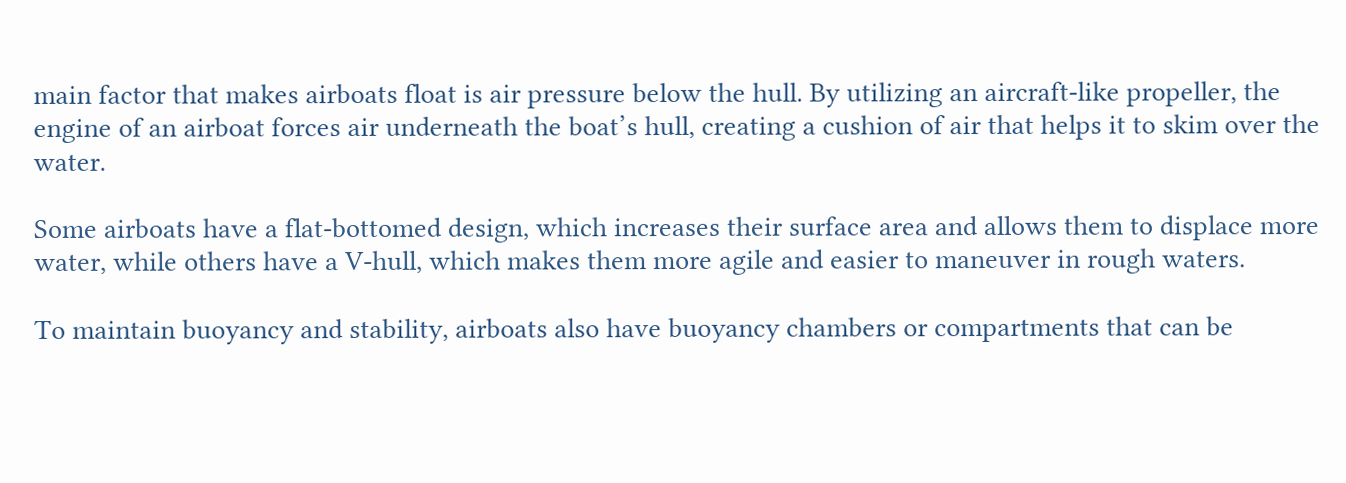main factor that makes airboats float is air pressure below the hull. By utilizing an aircraft-like propeller, the engine of an airboat forces air underneath the boat’s hull, creating a cushion of air that helps it to skim over the water.

Some airboats have a flat-bottomed design, which increases their surface area and allows them to displace more water, while others have a V-hull, which makes them more agile and easier to maneuver in rough waters.

To maintain buoyancy and stability, airboats also have buoyancy chambers or compartments that can be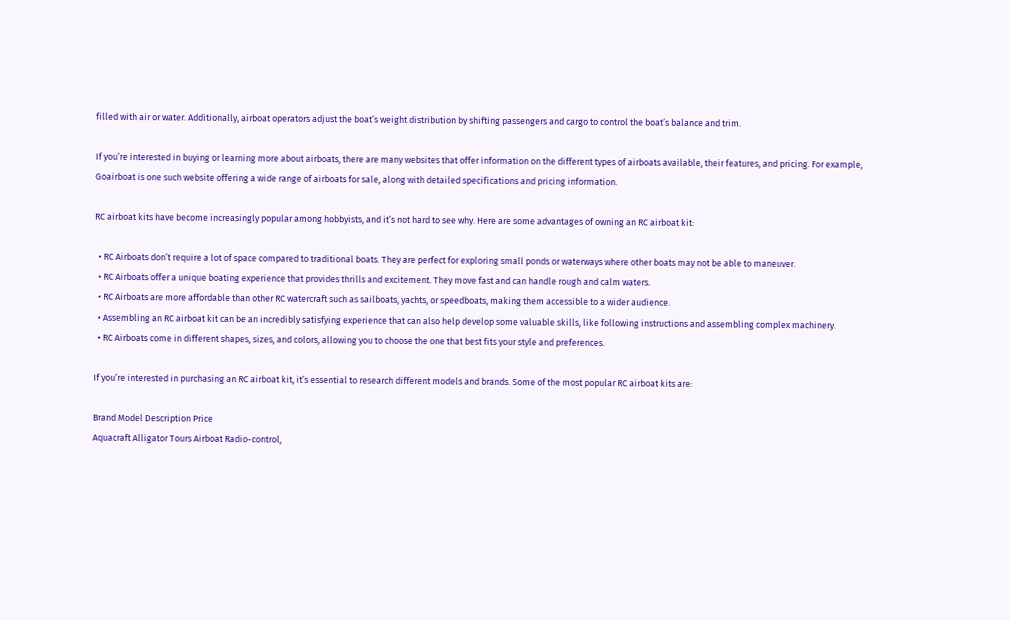filled with air or water. Additionally, airboat operators adjust the boat’s weight distribution by shifting passengers and cargo to control the boat’s balance and trim.

If you’re interested in buying or learning more about airboats, there are many websites that offer information on the different types of airboats available, their features, and pricing. For example, Goairboat is one such website offering a wide range of airboats for sale, along with detailed specifications and pricing information.

RC airboat kits have become increasingly popular among hobbyists, and it’s not hard to see why. Here are some advantages of owning an RC airboat kit:

  • RC Airboats don’t require a lot of space compared to traditional boats. They are perfect for exploring small ponds or waterways where other boats may not be able to maneuver.
  • RC Airboats offer a unique boating experience that provides thrills and excitement. They move fast and can handle rough and calm waters.
  • RC Airboats are more affordable than other RC watercraft such as sailboats, yachts, or speedboats, making them accessible to a wider audience.
  • Assembling an RC airboat kit can be an incredibly satisfying experience that can also help develop some valuable skills, like following instructions and assembling complex machinery.
  • RC Airboats come in different shapes, sizes, and colors, allowing you to choose the one that best fits your style and preferences.

If you’re interested in purchasing an RC airboat kit, it’s essential to research different models and brands. Some of the most popular RC airboat kits are:

Brand Model Description Price
Aquacraft Alligator Tours Airboat Radio-control,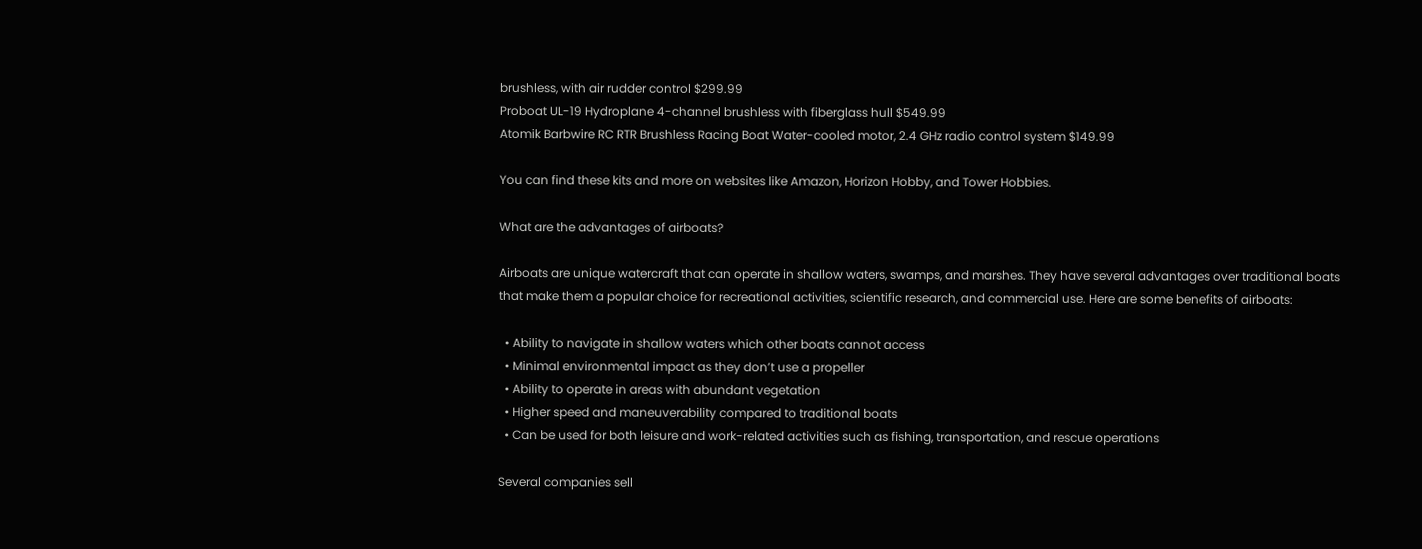brushless, with air rudder control $299.99
Proboat UL-19 Hydroplane 4-channel brushless with fiberglass hull $549.99
Atomik Barbwire RC RTR Brushless Racing Boat Water-cooled motor, 2.4 GHz radio control system $149.99

You can find these kits and more on websites like Amazon, Horizon Hobby, and Tower Hobbies.

What are the advantages of airboats?

Airboats are unique watercraft that can operate in shallow waters, swamps, and marshes. They have several advantages over traditional boats that make them a popular choice for recreational activities, scientific research, and commercial use. Here are some benefits of airboats:

  • Ability to navigate in shallow waters which other boats cannot access
  • Minimal environmental impact as they don’t use a propeller
  • Ability to operate in areas with abundant vegetation
  • Higher speed and maneuverability compared to traditional boats
  • Can be used for both leisure and work-related activities such as fishing, transportation, and rescue operations

Several companies sell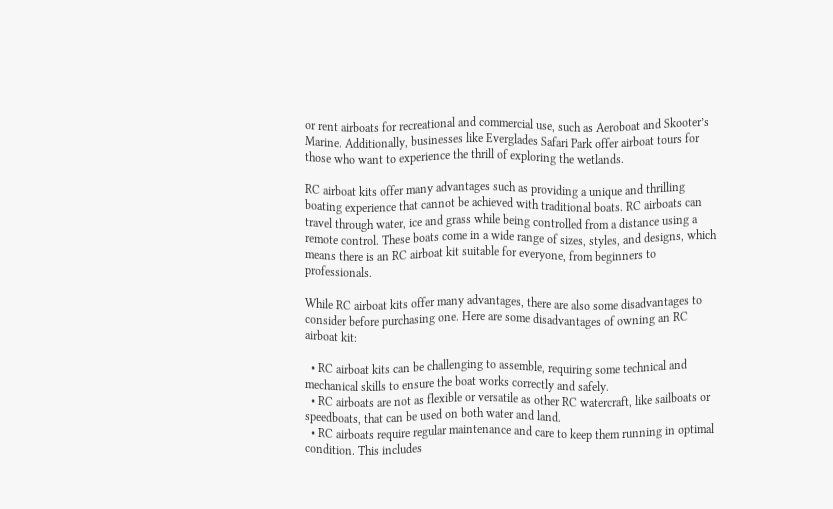or rent airboats for recreational and commercial use, such as Aeroboat and Skooter’s Marine. Additionally, businesses like Everglades Safari Park offer airboat tours for those who want to experience the thrill of exploring the wetlands.

RC airboat kits offer many advantages such as providing a unique and thrilling boating experience that cannot be achieved with traditional boats. RC airboats can travel through water, ice and grass while being controlled from a distance using a remote control. These boats come in a wide range of sizes, styles, and designs, which means there is an RC airboat kit suitable for everyone, from beginners to professionals.

While RC airboat kits offer many advantages, there are also some disadvantages to consider before purchasing one. Here are some disadvantages of owning an RC airboat kit:

  • RC airboat kits can be challenging to assemble, requiring some technical and mechanical skills to ensure the boat works correctly and safely.
  • RC airboats are not as flexible or versatile as other RC watercraft, like sailboats or speedboats, that can be used on both water and land.
  • RC airboats require regular maintenance and care to keep them running in optimal condition. This includes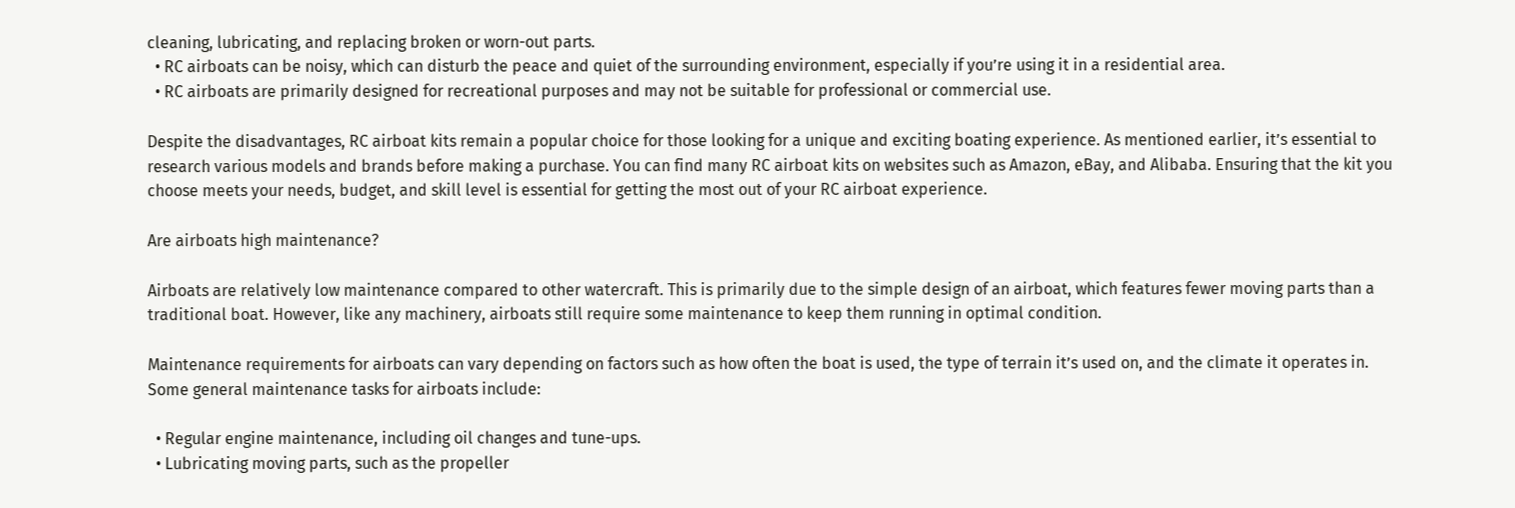cleaning, lubricating, and replacing broken or worn-out parts.
  • RC airboats can be noisy, which can disturb the peace and quiet of the surrounding environment, especially if you’re using it in a residential area.
  • RC airboats are primarily designed for recreational purposes and may not be suitable for professional or commercial use.

Despite the disadvantages, RC airboat kits remain a popular choice for those looking for a unique and exciting boating experience. As mentioned earlier, it’s essential to research various models and brands before making a purchase. You can find many RC airboat kits on websites such as Amazon, eBay, and Alibaba. Ensuring that the kit you choose meets your needs, budget, and skill level is essential for getting the most out of your RC airboat experience.

Are airboats high maintenance?

Airboats are relatively low maintenance compared to other watercraft. This is primarily due to the simple design of an airboat, which features fewer moving parts than a traditional boat. However, like any machinery, airboats still require some maintenance to keep them running in optimal condition.

Maintenance requirements for airboats can vary depending on factors such as how often the boat is used, the type of terrain it’s used on, and the climate it operates in. Some general maintenance tasks for airboats include:

  • Regular engine maintenance, including oil changes and tune-ups.
  • Lubricating moving parts, such as the propeller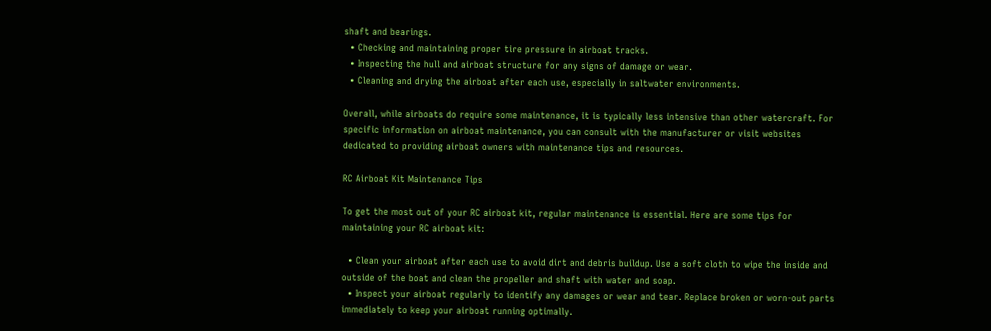shaft and bearings.
  • Checking and maintaining proper tire pressure in airboat tracks.
  • Inspecting the hull and airboat structure for any signs of damage or wear.
  • Cleaning and drying the airboat after each use, especially in saltwater environments.

Overall, while airboats do require some maintenance, it is typically less intensive than other watercraft. For specific information on airboat maintenance, you can consult with the manufacturer or visit websites dedicated to providing airboat owners with maintenance tips and resources.

RC Airboat Kit Maintenance Tips

To get the most out of your RC airboat kit, regular maintenance is essential. Here are some tips for maintaining your RC airboat kit:

  • Clean your airboat after each use to avoid dirt and debris buildup. Use a soft cloth to wipe the inside and outside of the boat and clean the propeller and shaft with water and soap.
  • Inspect your airboat regularly to identify any damages or wear and tear. Replace broken or worn-out parts immediately to keep your airboat running optimally.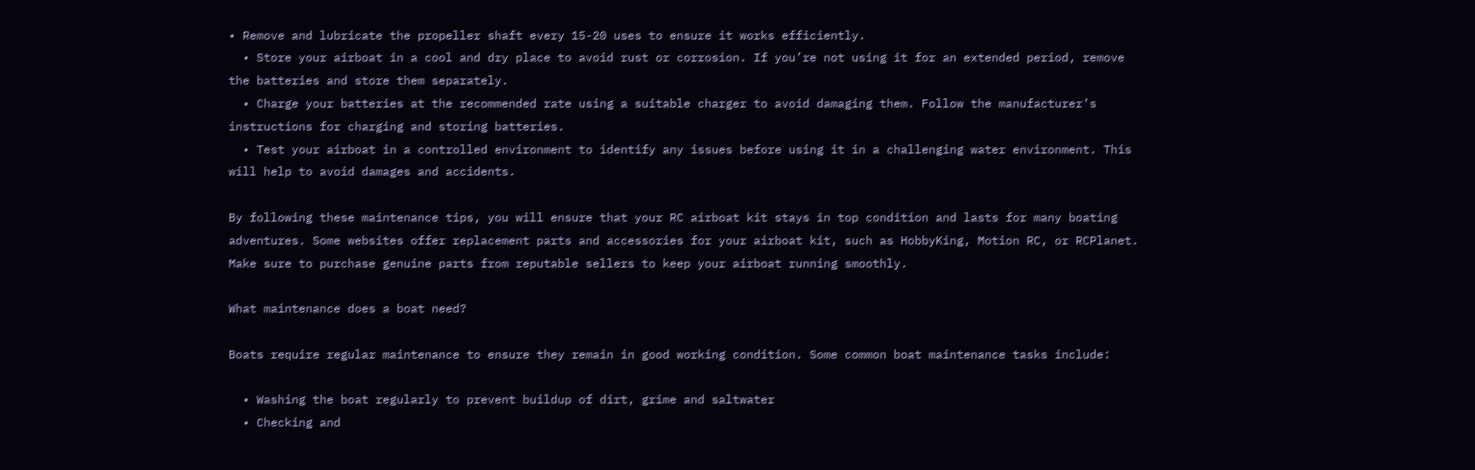• Remove and lubricate the propeller shaft every 15-20 uses to ensure it works efficiently.
  • Store your airboat in a cool and dry place to avoid rust or corrosion. If you’re not using it for an extended period, remove the batteries and store them separately.
  • Charge your batteries at the recommended rate using a suitable charger to avoid damaging them. Follow the manufacturer’s instructions for charging and storing batteries.
  • Test your airboat in a controlled environment to identify any issues before using it in a challenging water environment. This will help to avoid damages and accidents.

By following these maintenance tips, you will ensure that your RC airboat kit stays in top condition and lasts for many boating adventures. Some websites offer replacement parts and accessories for your airboat kit, such as HobbyKing, Motion RC, or RCPlanet. Make sure to purchase genuine parts from reputable sellers to keep your airboat running smoothly.

What maintenance does a boat need?

Boats require regular maintenance to ensure they remain in good working condition. Some common boat maintenance tasks include:

  • Washing the boat regularly to prevent buildup of dirt, grime and saltwater
  • Checking and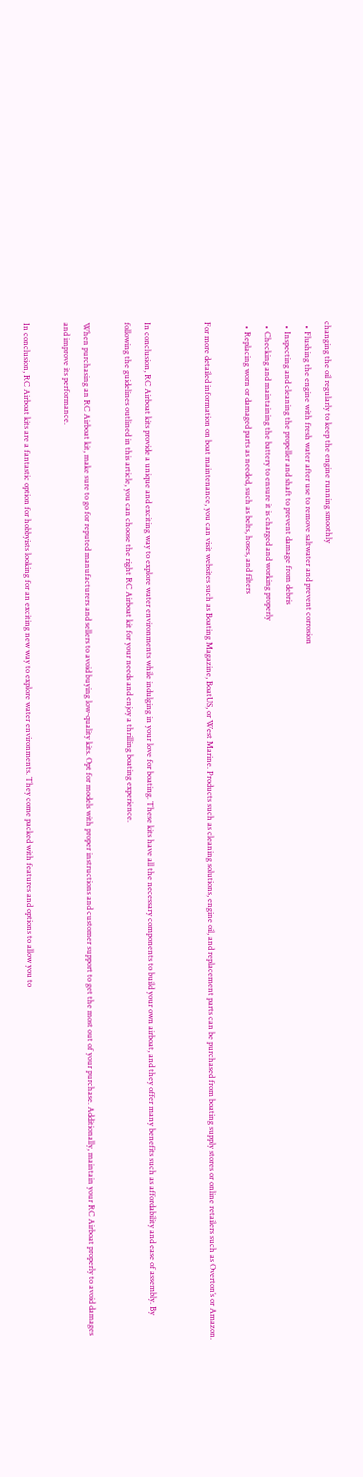changing the oil regularly to keep the engine running smoothly
  • Flushing the engine with fresh water after use to remove saltwater and prevent corrosion
  • Inspecting and cleaning the propeller and shaft to prevent damage from debris
  • Checking and maintaining the battery to ensure it is charged and working properly
  • Replacing worn or damaged parts as needed, such as belts, hoses, and filters

For more detailed information on boat maintenance, you can visit websites such as Boating Magazine, BoatUS, or West Marine. Products such as cleaning solutions, engine oil, and replacement parts can be purchased from boating supply stores or online retailers such as Overton’s or Amazon.


In conclusion, RC Airboat kits provide a unique and exciting way to explore water environments while indulging in your love for boating. These kits have all the necessary components to build your own airboat, and they offer many benefits such as affordability and ease of assembly. By following the guidelines outlined in this article, you can choose the right RC Airboat kit for your needs and enjoy a thrilling boating experience.

When purchasing an RC Airboat kit, make sure to go for reputed manufacturers and sellers to avoid buying low-quality kits. Opt for models with proper instructions and customer support to get the most out of your purchase. Additionally, maintain your RC Airboat properly to avoid damages and improve its performance.

In conclusion, RC Airboat kits are a fantastic option for hobbyists looking for an exciting new way to explore water environments. They come packed with features and options to allow you to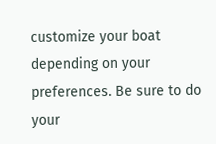customize your boat depending on your preferences. Be sure to do your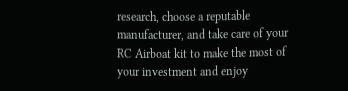research, choose a reputable manufacturer, and take care of your RC Airboat kit to make the most of your investment and enjoy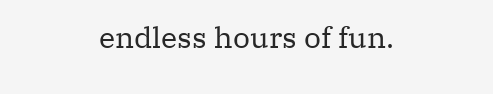endless hours of fun.